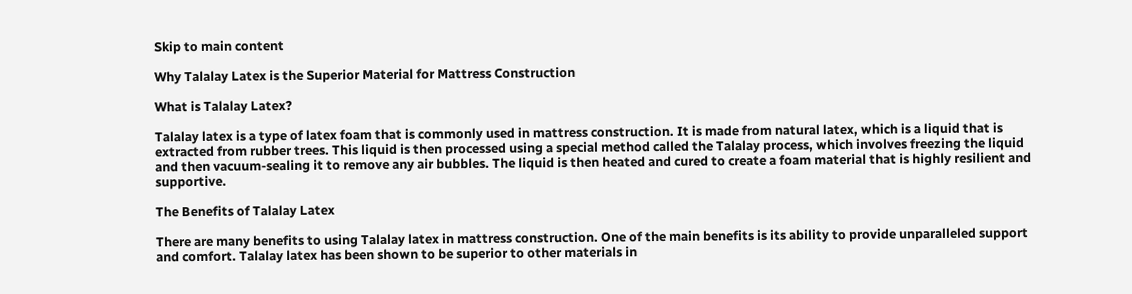Skip to main content

Why Talalay Latex is the Superior Material for Mattress Construction

What is Talalay Latex?

Talalay latex is a type of latex foam that is commonly used in mattress construction. It is made from natural latex, which is a liquid that is extracted from rubber trees. This liquid is then processed using a special method called the Talalay process, which involves freezing the liquid and then vacuum-sealing it to remove any air bubbles. The liquid is then heated and cured to create a foam material that is highly resilient and supportive.

The Benefits of Talalay Latex

There are many benefits to using Talalay latex in mattress construction. One of the main benefits is its ability to provide unparalleled support and comfort. Talalay latex has been shown to be superior to other materials in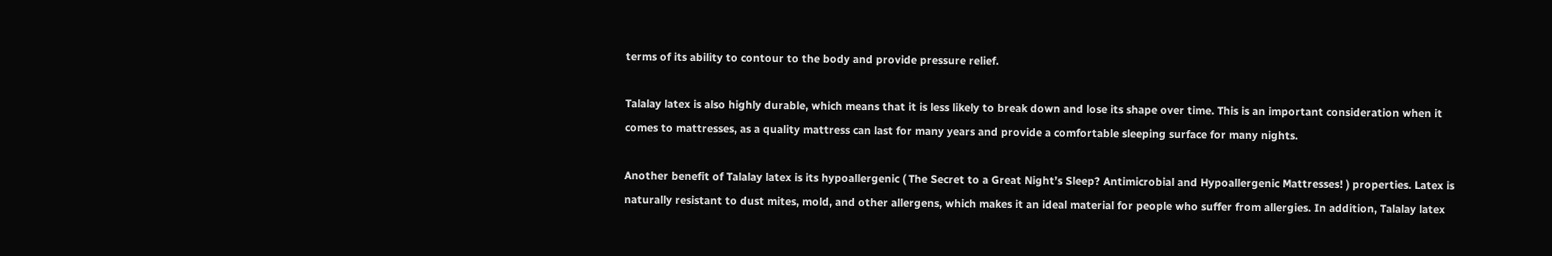terms of its ability to contour to the body and provide pressure relief.

Talalay latex is also highly durable, which means that it is less likely to break down and lose its shape over time. This is an important consideration when it comes to mattresses, as a quality mattress can last for many years and provide a comfortable sleeping surface for many nights.

Another benefit of Talalay latex is its hypoallergenic ( The Secret to a Great Night’s Sleep? Antimicrobial and Hypoallergenic Mattresses! ) properties. Latex is naturally resistant to dust mites, mold, and other allergens, which makes it an ideal material for people who suffer from allergies. In addition, Talalay latex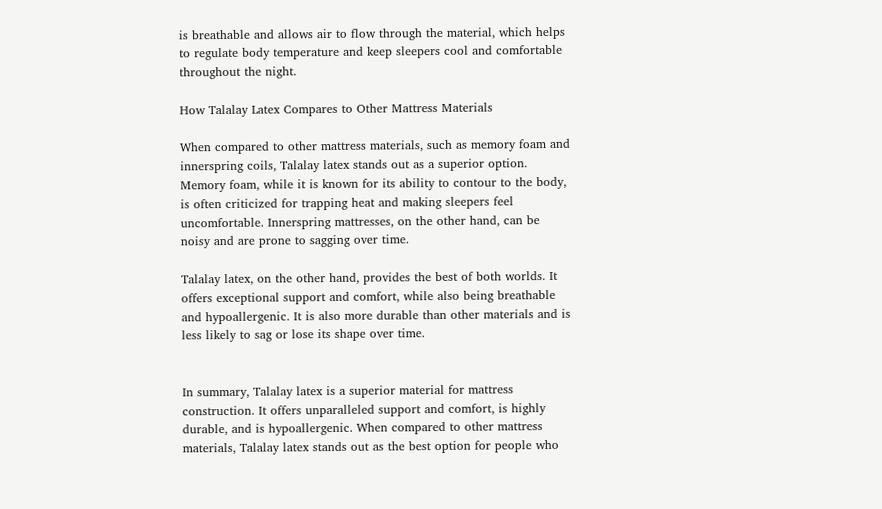is breathable and allows air to flow through the material, which helps to regulate body temperature and keep sleepers cool and comfortable throughout the night.

How Talalay Latex Compares to Other Mattress Materials

When compared to other mattress materials, such as memory foam and innerspring coils, Talalay latex stands out as a superior option. Memory foam, while it is known for its ability to contour to the body, is often criticized for trapping heat and making sleepers feel uncomfortable. Innerspring mattresses, on the other hand, can be noisy and are prone to sagging over time.

Talalay latex, on the other hand, provides the best of both worlds. It offers exceptional support and comfort, while also being breathable and hypoallergenic. It is also more durable than other materials and is less likely to sag or lose its shape over time.


In summary, Talalay latex is a superior material for mattress construction. It offers unparalleled support and comfort, is highly durable, and is hypoallergenic. When compared to other mattress materials, Talalay latex stands out as the best option for people who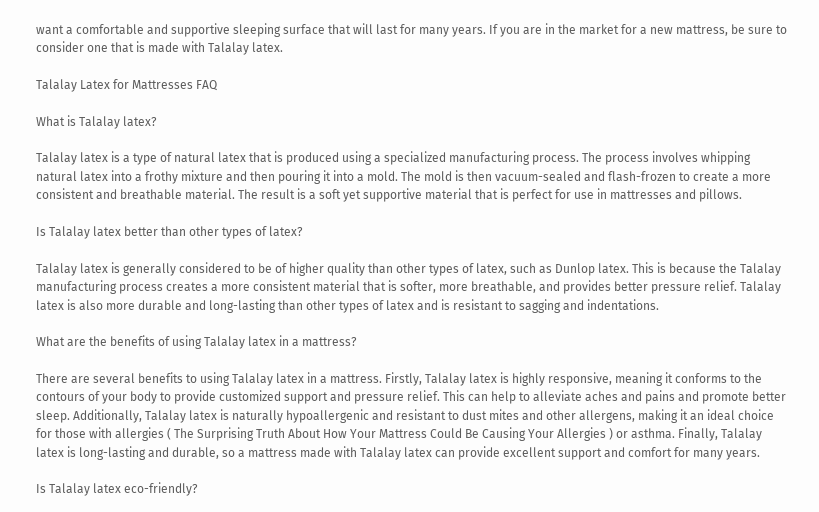want a comfortable and supportive sleeping surface that will last for many years. If you are in the market for a new mattress, be sure to consider one that is made with Talalay latex.

Talalay Latex for Mattresses FAQ

What is Talalay latex?

Talalay latex is a type of natural latex that is produced using a specialized manufacturing process. The process involves whipping natural latex into a frothy mixture and then pouring it into a mold. The mold is then vacuum-sealed and flash-frozen to create a more consistent and breathable material. The result is a soft yet supportive material that is perfect for use in mattresses and pillows.

Is Talalay latex better than other types of latex?

Talalay latex is generally considered to be of higher quality than other types of latex, such as Dunlop latex. This is because the Talalay manufacturing process creates a more consistent material that is softer, more breathable, and provides better pressure relief. Talalay latex is also more durable and long-lasting than other types of latex and is resistant to sagging and indentations.

What are the benefits of using Talalay latex in a mattress?

There are several benefits to using Talalay latex in a mattress. Firstly, Talalay latex is highly responsive, meaning it conforms to the contours of your body to provide customized support and pressure relief. This can help to alleviate aches and pains and promote better sleep. Additionally, Talalay latex is naturally hypoallergenic and resistant to dust mites and other allergens, making it an ideal choice for those with allergies ( The Surprising Truth About How Your Mattress Could Be Causing Your Allergies ) or asthma. Finally, Talalay latex is long-lasting and durable, so a mattress made with Talalay latex can provide excellent support and comfort for many years.

Is Talalay latex eco-friendly?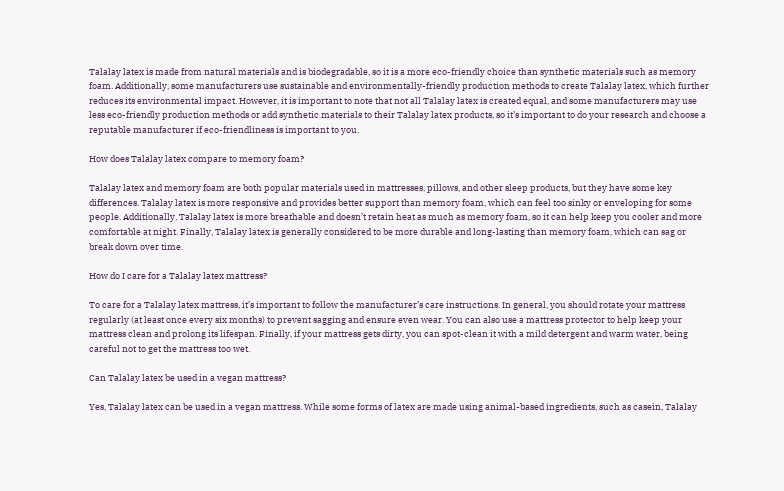Talalay latex is made from natural materials and is biodegradable, so it is a more eco-friendly choice than synthetic materials such as memory foam. Additionally, some manufacturers use sustainable and environmentally-friendly production methods to create Talalay latex, which further reduces its environmental impact. However, it is important to note that not all Talalay latex is created equal, and some manufacturers may use less eco-friendly production methods or add synthetic materials to their Talalay latex products, so it’s important to do your research and choose a reputable manufacturer if eco-friendliness is important to you.

How does Talalay latex compare to memory foam?

Talalay latex and memory foam are both popular materials used in mattresses, pillows, and other sleep products, but they have some key differences. Talalay latex is more responsive and provides better support than memory foam, which can feel too sinky or enveloping for some people. Additionally, Talalay latex is more breathable and doesn’t retain heat as much as memory foam, so it can help keep you cooler and more comfortable at night. Finally, Talalay latex is generally considered to be more durable and long-lasting than memory foam, which can sag or break down over time.

How do I care for a Talalay latex mattress?

To care for a Talalay latex mattress, it’s important to follow the manufacturer’s care instructions. In general, you should rotate your mattress regularly (at least once every six months) to prevent sagging and ensure even wear. You can also use a mattress protector to help keep your mattress clean and prolong its lifespan. Finally, if your mattress gets dirty, you can spot-clean it with a mild detergent and warm water, being careful not to get the mattress too wet.

Can Talalay latex be used in a vegan mattress?

Yes, Talalay latex can be used in a vegan mattress. While some forms of latex are made using animal-based ingredients, such as casein, Talalay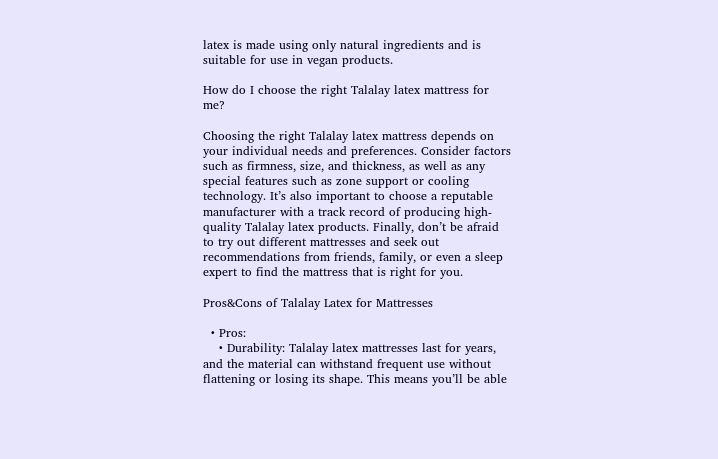latex is made using only natural ingredients and is suitable for use in vegan products.

How do I choose the right Talalay latex mattress for me?

Choosing the right Talalay latex mattress depends on your individual needs and preferences. Consider factors such as firmness, size, and thickness, as well as any special features such as zone support or cooling technology. It’s also important to choose a reputable manufacturer with a track record of producing high-quality Talalay latex products. Finally, don’t be afraid to try out different mattresses and seek out recommendations from friends, family, or even a sleep expert to find the mattress that is right for you.

Pros&Cons of Talalay Latex for Mattresses

  • Pros:
    • Durability: Talalay latex mattresses last for years, and the material can withstand frequent use without flattening or losing its shape. This means you’ll be able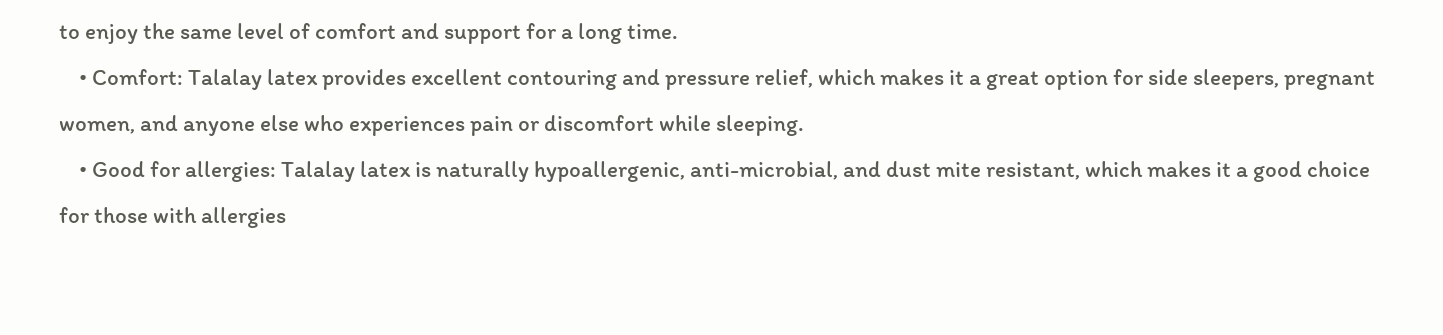to enjoy the same level of comfort and support for a long time.
    • Comfort: Talalay latex provides excellent contouring and pressure relief, which makes it a great option for side sleepers, pregnant women, and anyone else who experiences pain or discomfort while sleeping.
    • Good for allergies: Talalay latex is naturally hypoallergenic, anti-microbial, and dust mite resistant, which makes it a good choice for those with allergies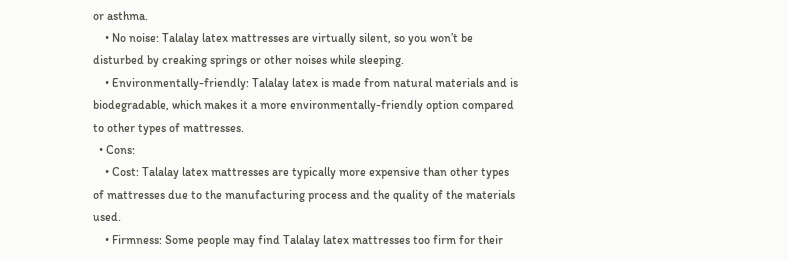or asthma.
    • No noise: Talalay latex mattresses are virtually silent, so you won’t be disturbed by creaking springs or other noises while sleeping.
    • Environmentally-friendly: Talalay latex is made from natural materials and is biodegradable, which makes it a more environmentally-friendly option compared to other types of mattresses.
  • Cons:
    • Cost: Talalay latex mattresses are typically more expensive than other types of mattresses due to the manufacturing process and the quality of the materials used.
    • Firmness: Some people may find Talalay latex mattresses too firm for their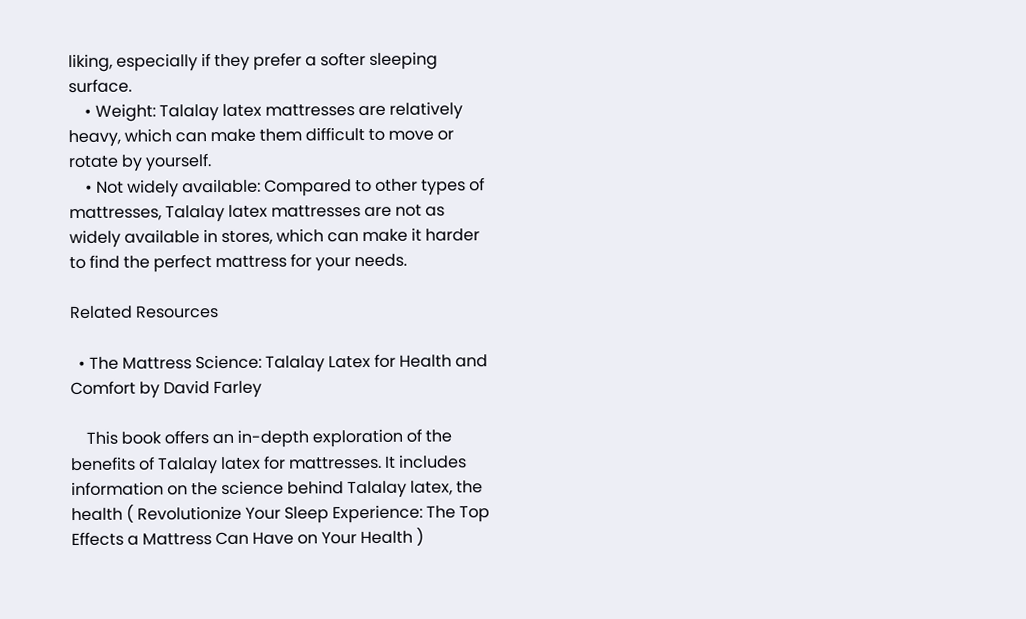liking, especially if they prefer a softer sleeping surface.
    • Weight: Talalay latex mattresses are relatively heavy, which can make them difficult to move or rotate by yourself.
    • Not widely available: Compared to other types of mattresses, Talalay latex mattresses are not as widely available in stores, which can make it harder to find the perfect mattress for your needs.

Related Resources

  • The Mattress Science: Talalay Latex for Health and Comfort by David Farley

    This book offers an in-depth exploration of the benefits of Talalay latex for mattresses. It includes information on the science behind Talalay latex, the health ( Revolutionize Your Sleep Experience: The Top Effects a Mattress Can Have on Your Health )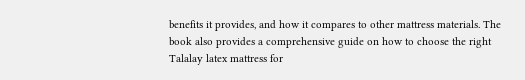benefits it provides, and how it compares to other mattress materials. The book also provides a comprehensive guide on how to choose the right Talalay latex mattress for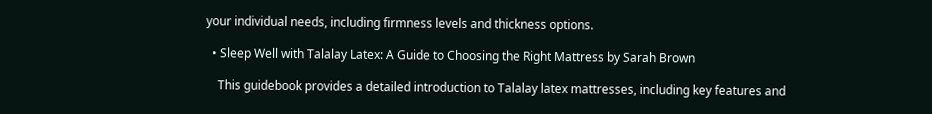your individual needs, including firmness levels and thickness options.

  • Sleep Well with Talalay Latex: A Guide to Choosing the Right Mattress by Sarah Brown

    This guidebook provides a detailed introduction to Talalay latex mattresses, including key features and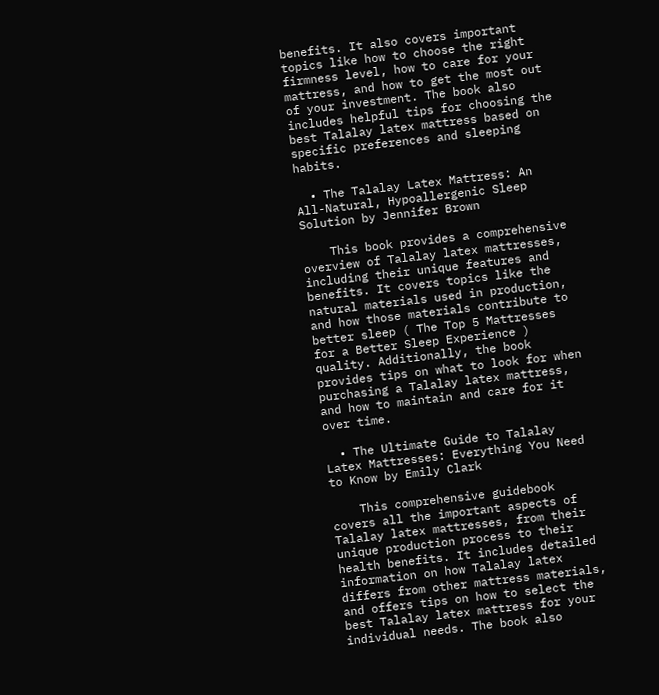benefits. It also covers important topics like how to choose the right firmness level, how to care for your mattress, and how to get the most out of your investment. The book also includes helpful tips for choosing the best Talalay latex mattress based on specific preferences and sleeping habits.

  • The Talalay Latex Mattress: An All-Natural, Hypoallergenic Sleep Solution by Jennifer Brown

    This book provides a comprehensive overview of Talalay latex mattresses, including their unique features and benefits. It covers topics like the natural materials used in production, and how those materials contribute to better sleep ( The Top 5 Mattresses for a Better Sleep Experience ) quality. Additionally, the book provides tips on what to look for when purchasing a Talalay latex mattress, and how to maintain and care for it over time.

  • The Ultimate Guide to Talalay Latex Mattresses: Everything You Need to Know by Emily Clark

    This comprehensive guidebook covers all the important aspects of Talalay latex mattresses, from their unique production process to their health benefits. It includes detailed information on how Talalay latex differs from other mattress materials, and offers tips on how to select the best Talalay latex mattress for your individual needs. The book also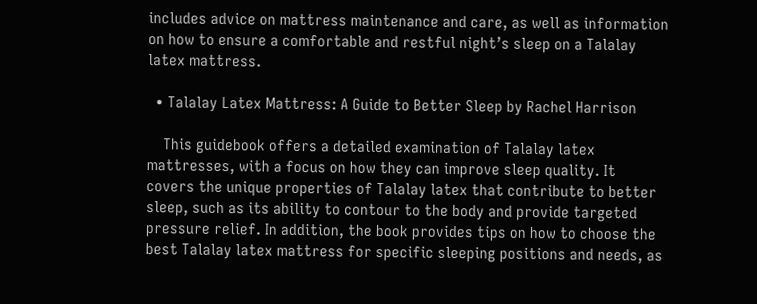includes advice on mattress maintenance and care, as well as information on how to ensure a comfortable and restful night’s sleep on a Talalay latex mattress.

  • Talalay Latex Mattress: A Guide to Better Sleep by Rachel Harrison

    This guidebook offers a detailed examination of Talalay latex mattresses, with a focus on how they can improve sleep quality. It covers the unique properties of Talalay latex that contribute to better sleep, such as its ability to contour to the body and provide targeted pressure relief. In addition, the book provides tips on how to choose the best Talalay latex mattress for specific sleeping positions and needs, as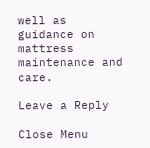well as guidance on mattress maintenance and care.

Leave a Reply

Close Menu